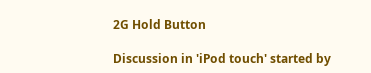2G Hold Button

Discussion in 'iPod touch' started by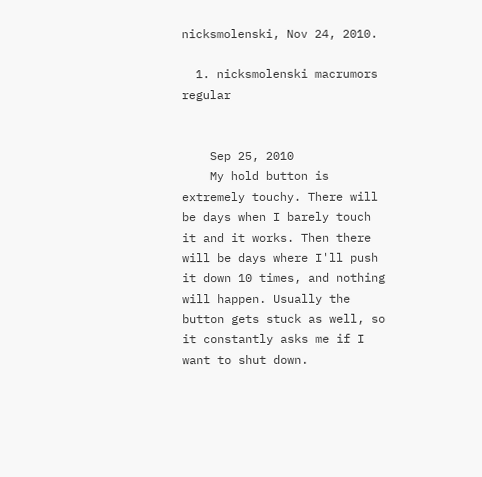nicksmolenski, Nov 24, 2010.

  1. nicksmolenski macrumors regular


    Sep 25, 2010
    My hold button is extremely touchy. There will be days when I barely touch it and it works. Then there will be days where I'll push it down 10 times, and nothing will happen. Usually the button gets stuck as well, so it constantly asks me if I want to shut down.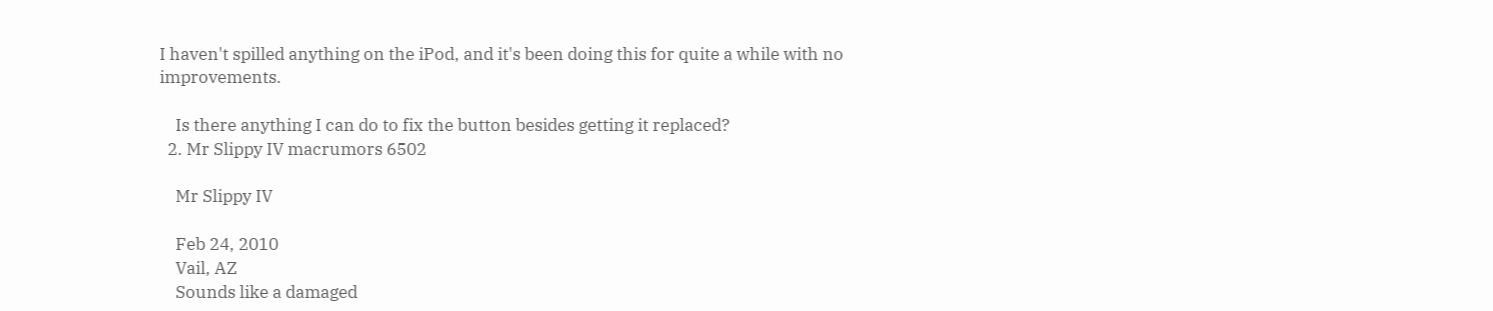I haven't spilled anything on the iPod, and it's been doing this for quite a while with no improvements.

    Is there anything I can do to fix the button besides getting it replaced?
  2. Mr Slippy IV macrumors 6502

    Mr Slippy IV

    Feb 24, 2010
    Vail, AZ
    Sounds like a damaged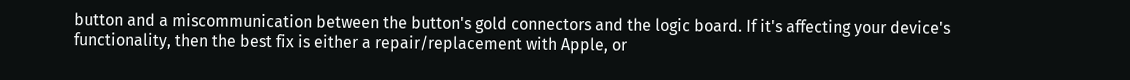button and a miscommunication between the button's gold connectors and the logic board. If it's affecting your device's functionality, then the best fix is either a repair/replacement with Apple, or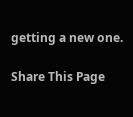getting a new one.

Share This Page